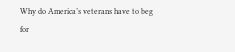Why do America’s veterans have to beg for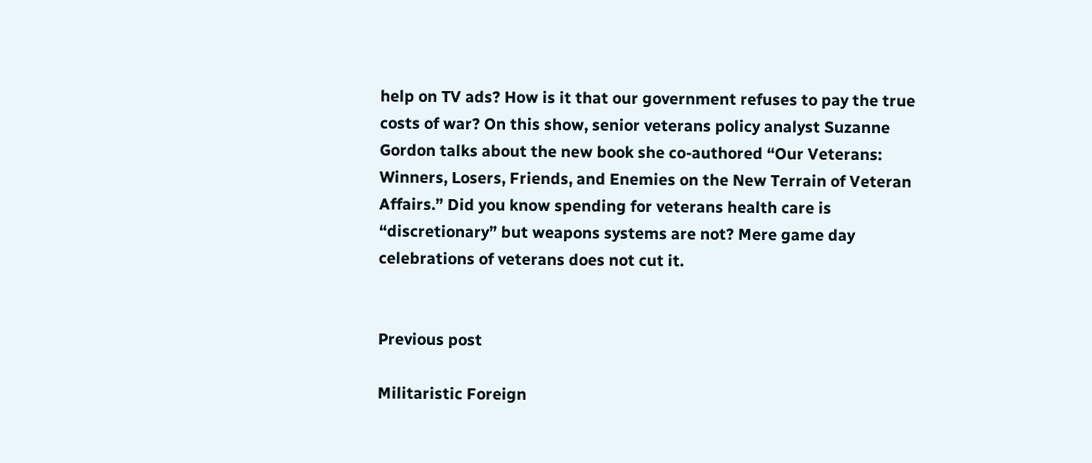help on TV ads? How is it that our government refuses to pay the true costs of war? On this show, senior veterans policy analyst Suzanne Gordon talks about the new book she co-authored “Our Veterans: Winners, Losers, Friends, and Enemies on the New Terrain of Veteran Affairs.” Did you know spending for veterans health care is “discretionary” but weapons systems are not? Mere game day celebrations of veterans does not cut it.


Previous post

Militaristic Foreign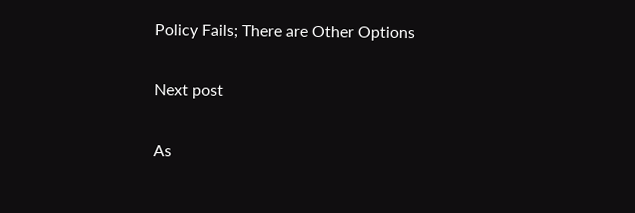Policy Fails; There are Other Options

Next post

As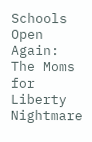Schools Open Again: The Moms for Liberty Nightmare